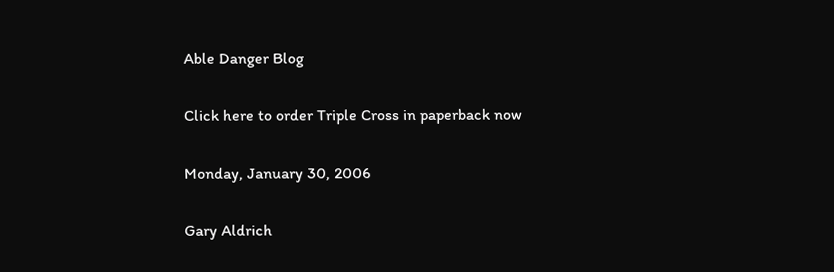Able Danger Blog

Click here to order Triple Cross in paperback now

Monday, January 30, 2006

Gary Aldrich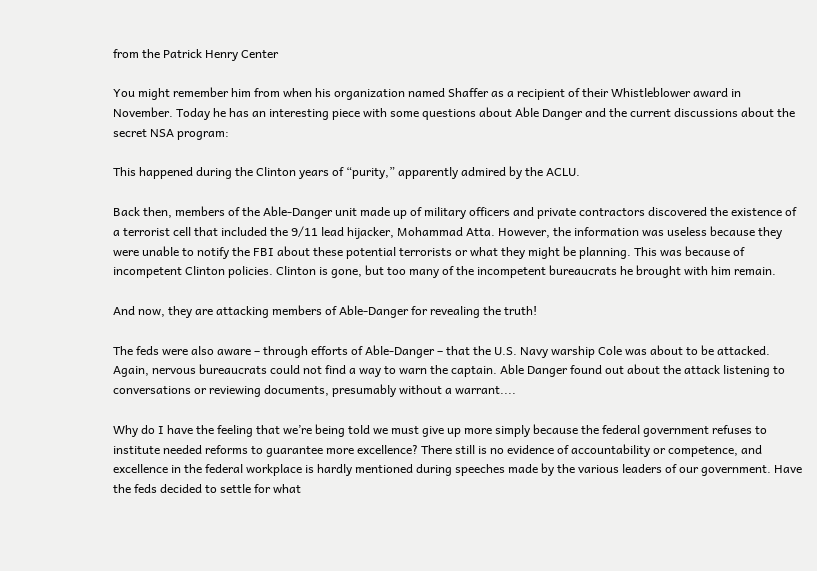from the Patrick Henry Center

You might remember him from when his organization named Shaffer as a recipient of their Whistleblower award in November. Today he has an interesting piece with some questions about Able Danger and the current discussions about the secret NSA program:

This happened during the Clinton years of “purity,” apparently admired by the ACLU.

Back then, members of the Able-Danger unit made up of military officers and private contractors discovered the existence of a terrorist cell that included the 9/11 lead hijacker, Mohammad Atta. However, the information was useless because they were unable to notify the FBI about these potential terrorists or what they might be planning. This was because of incompetent Clinton policies. Clinton is gone, but too many of the incompetent bureaucrats he brought with him remain.

And now, they are attacking members of Able-Danger for revealing the truth!

The feds were also aware – through efforts of Able-Danger – that the U.S. Navy warship Cole was about to be attacked. Again, nervous bureaucrats could not find a way to warn the captain. Able Danger found out about the attack listening to conversations or reviewing documents, presumably without a warrant....

Why do I have the feeling that we’re being told we must give up more simply because the federal government refuses to institute needed reforms to guarantee more excellence? There still is no evidence of accountability or competence, and excellence in the federal workplace is hardly mentioned during speeches made by the various leaders of our government. Have the feds decided to settle for what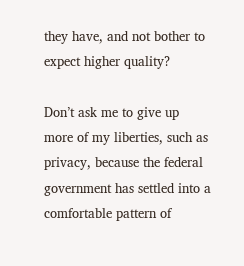they have, and not bother to expect higher quality?

Don’t ask me to give up more of my liberties, such as privacy, because the federal government has settled into a comfortable pattern of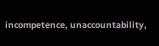incompetence, unaccountability,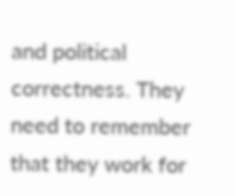and political correctness. They need to remember that they work for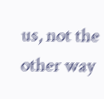us, not the other way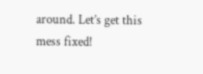around. Let’s get this mess fixed!